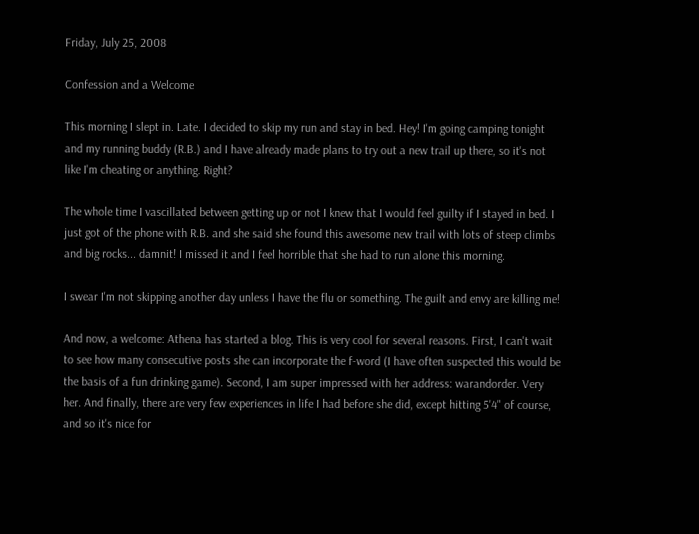Friday, July 25, 2008

Confession and a Welcome

This morning I slept in. Late. I decided to skip my run and stay in bed. Hey! I'm going camping tonight and my running buddy (R.B.) and I have already made plans to try out a new trail up there, so it's not like I'm cheating or anything. Right?

The whole time I vascillated between getting up or not I knew that I would feel guilty if I stayed in bed. I just got of the phone with R.B. and she said she found this awesome new trail with lots of steep climbs and big rocks... damnit! I missed it and I feel horrible that she had to run alone this morning.

I swear I'm not skipping another day unless I have the flu or something. The guilt and envy are killing me!

And now, a welcome: Athena has started a blog. This is very cool for several reasons. First, I can't wait to see how many consecutive posts she can incorporate the f-word (I have often suspected this would be the basis of a fun drinking game). Second, I am super impressed with her address: warandorder. Very her. And finally, there are very few experiences in life I had before she did, except hitting 5'4" of course, and so it's nice for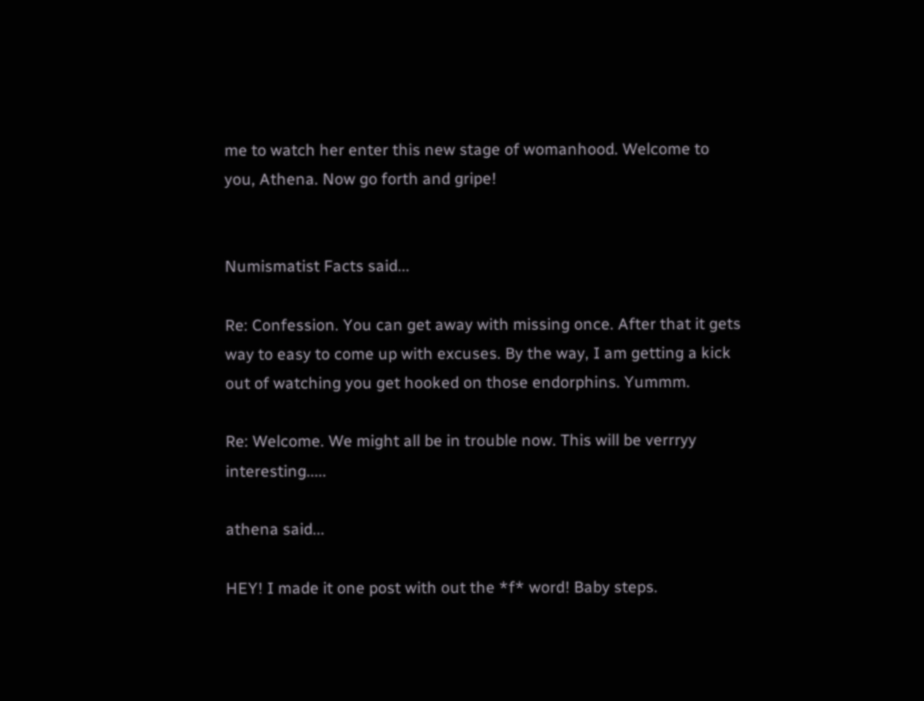me to watch her enter this new stage of womanhood. Welcome to you, Athena. Now go forth and gripe!


Numismatist Facts said...

Re: Confession. You can get away with missing once. After that it gets way to easy to come up with excuses. By the way, I am getting a kick out of watching you get hooked on those endorphins. Yummm.

Re: Welcome. We might all be in trouble now. This will be verrryy interesting.....

athena said...

HEY! I made it one post with out the *f* word! Baby steps.